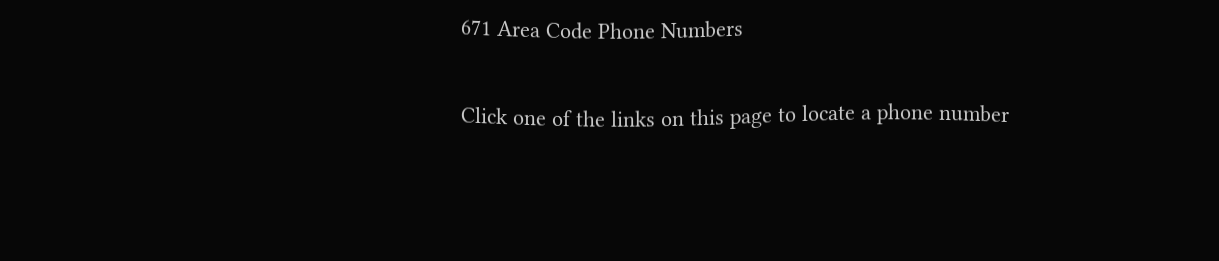671 Area Code Phone Numbers

Click one of the links on this page to locate a phone number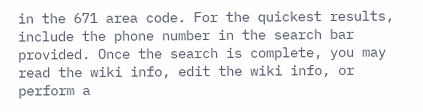in the 671 area code. For the quickest results, include the phone number in the search bar provided. Once the search is complete, you may read the wiki info, edit the wiki info, or perform a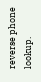reverse phone lookup.